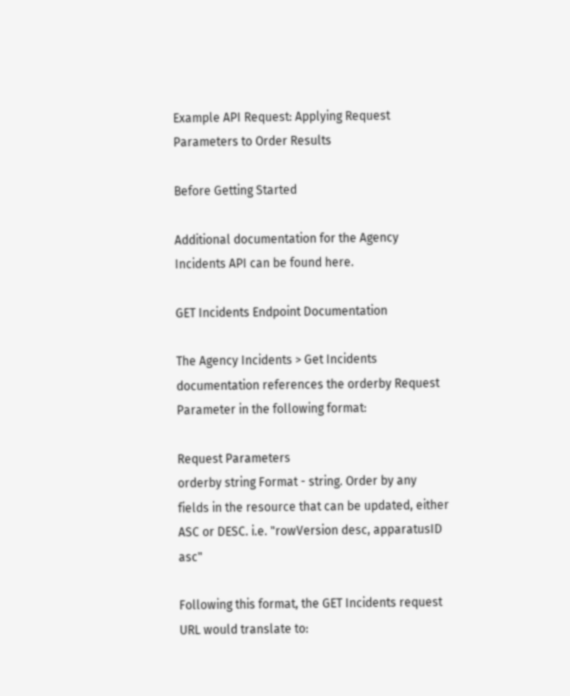Example API Request: Applying Request Parameters to Order Results

Before Getting Started

Additional documentation for the Agency Incidents API can be found here.

GET Incidents Endpoint Documentation

The Agency Incidents > Get Incidents documentation references the orderby Request Parameter in the following format:

Request Parameters
orderby string Format - string. Order by any fields in the resource that can be updated, either ASC or DESC. i.e. "rowVersion desc, apparatusID asc"

Following this format, the GET Incidents request URL would translate to: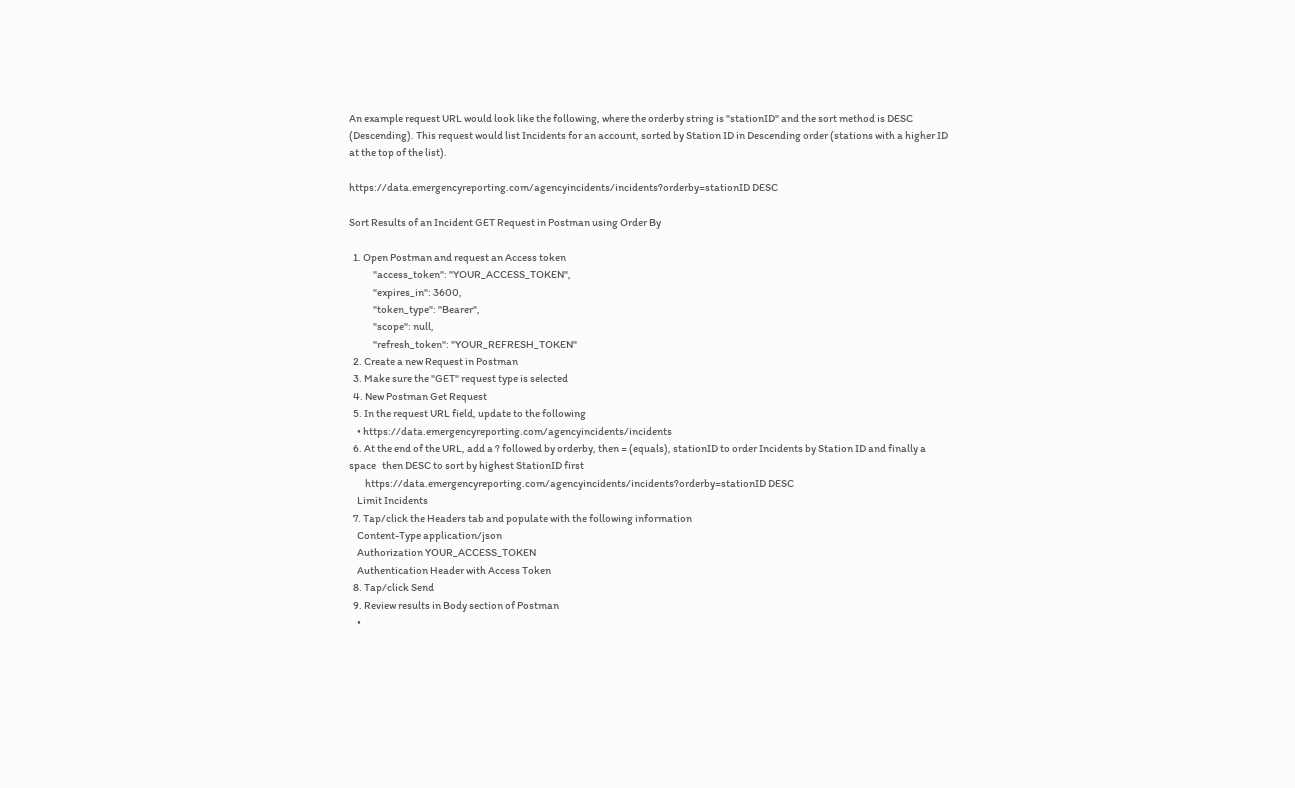An example request URL would look like the following, where the orderby string is "stationID" and the sort method is DESC (Descending). This request would list Incidents for an account, sorted by Station ID in Descending order (stations with a higher ID at the top of the list).

https://data.emergencyreporting.com/agencyincidents/incidents?orderby=stationID DESC

Sort Results of an Incident GET Request in Postman using Order By

  1. Open Postman and request an Access token
            "access_token": "YOUR_ACCESS_TOKEN",
            "expires_in": 3600,
            "token_type": "Bearer",
            "scope": null,
            "refresh_token": "YOUR_REFRESH_TOKEN"
  2. Create a new Request in Postman
  3. Make sure the "GET" request type is selected
  4. New Postman Get Request
  5. In the request URL field, update to the following
    • https://data.emergencyreporting.com/agencyincidents/incidents
  6. At the end of the URL, add a ? followed by orderby, then = (equals), stationID to order Incidents by Station ID and finally a space   then DESC to sort by highest StationID first
        https://data.emergencyreporting.com/agencyincidents/incidents?orderby=stationID DESC
    Limit Incidents
  7. Tap/click the Headers tab and populate with the following information
    Content-Type application/json
    Authorization YOUR_ACCESS_TOKEN
    Authentication Header with Access Token
  8. Tap/click Send
  9. Review results in Body section of Postman
    •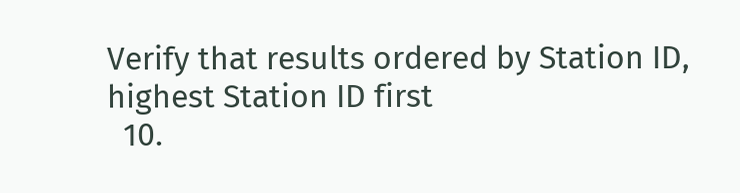Verify that results ordered by Station ID, highest Station ID first
  10.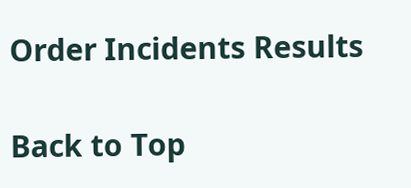Order Incidents Results

Back to Top